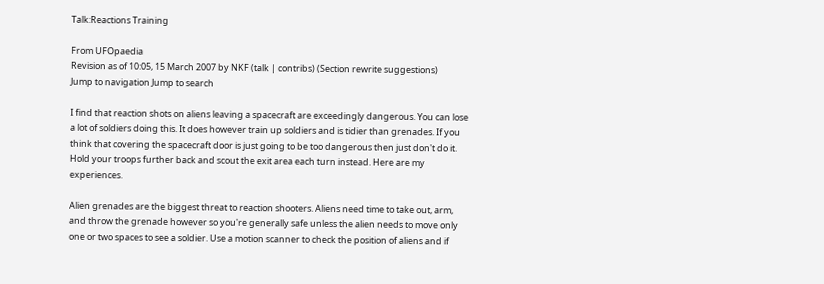Talk:Reactions Training

From UFOpaedia
Revision as of 10:05, 15 March 2007 by NKF (talk | contribs) (Section rewrite suggestions)
Jump to navigation Jump to search

I find that reaction shots on aliens leaving a spacecraft are exceedingly dangerous. You can lose a lot of soldiers doing this. It does however train up soldiers and is tidier than grenades. If you think that covering the spacecraft door is just going to be too dangerous then just don't do it. Hold your troops further back and scout the exit area each turn instead. Here are my experiences.

Alien grenades are the biggest threat to reaction shooters. Aliens need time to take out, arm, and throw the grenade however so you're generally safe unless the alien needs to move only one or two spaces to see a soldier. Use a motion scanner to check the position of aliens and if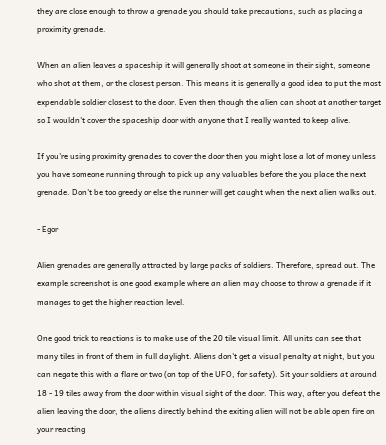they are close enough to throw a grenade you should take precautions, such as placing a proximity grenade.

When an alien leaves a spaceship it will generally shoot at someone in their sight, someone who shot at them, or the closest person. This means it is generally a good idea to put the most expendable soldier closest to the door. Even then though the alien can shoot at another target so I wouldn't cover the spaceship door with anyone that I really wanted to keep alive.

If you're using proximity grenades to cover the door then you might lose a lot of money unless you have someone running through to pick up any valuables before the you place the next grenade. Don't be too greedy or else the runner will get caught when the next alien walks out.

- Egor

Alien grenades are generally attracted by large packs of soldiers. Therefore, spread out. The example screenshot is one good example where an alien may choose to throw a grenade if it manages to get the higher reaction level.

One good trick to reactions is to make use of the 20 tile visual limit. All units can see that many tiles in front of them in full daylight. Aliens don't get a visual penalty at night, but you can negate this with a flare or two (on top of the UFO, for safety). Sit your soldiers at around 18 - 19 tiles away from the door within visual sight of the door. This way, after you defeat the alien leaving the door, the aliens directly behind the exiting alien will not be able open fire on your reacting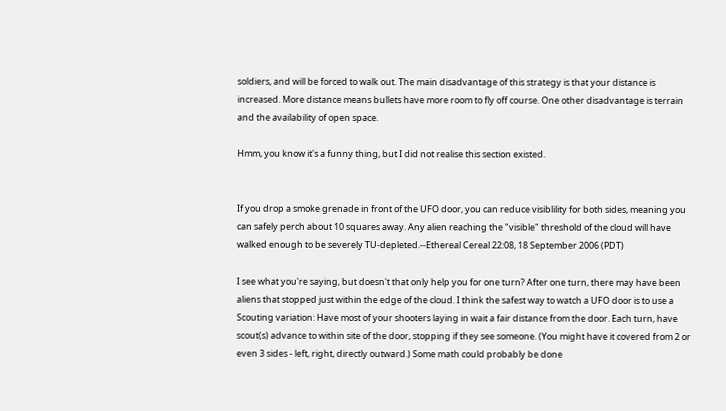soldiers, and will be forced to walk out. The main disadvantage of this strategy is that your distance is increased. More distance means bullets have more room to fly off course. One other disadvantage is terrain and the availability of open space.

Hmm, you know it's a funny thing, but I did not realise this section existed.


If you drop a smoke grenade in front of the UFO door, you can reduce visiblility for both sides, meaning you can safely perch about 10 squares away. Any alien reaching the "visible" threshold of the cloud will have walked enough to be severely TU-depleted.--Ethereal Cereal 22:08, 18 September 2006 (PDT)

I see what you're saying, but doesn't that only help you for one turn? After one turn, there may have been aliens that stopped just within the edge of the cloud. I think the safest way to watch a UFO door is to use a Scouting variation: Have most of your shooters laying in wait a fair distance from the door. Each turn, have scout(s) advance to within site of the door, stopping if they see someone. (You might have it covered from 2 or even 3 sides - left, right, directly outward.) Some math could probably be done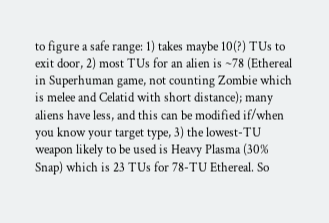to figure a safe range: 1) takes maybe 10(?) TUs to exit door, 2) most TUs for an alien is ~78 (Ethereal in Superhuman game, not counting Zombie which is melee and Celatid with short distance); many aliens have less, and this can be modified if/when you know your target type, 3) the lowest-TU weapon likely to be used is Heavy Plasma (30% Snap) which is 23 TUs for 78-TU Ethereal. So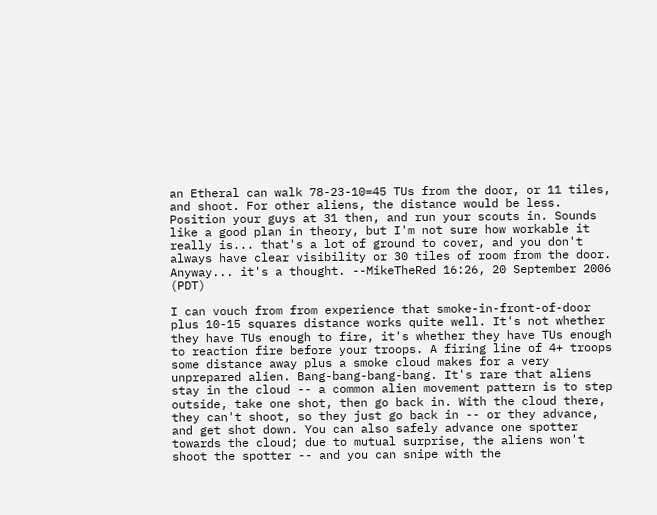an Etheral can walk 78-23-10=45 TUs from the door, or 11 tiles, and shoot. For other aliens, the distance would be less. Position your guys at 31 then, and run your scouts in. Sounds like a good plan in theory, but I'm not sure how workable it really is... that's a lot of ground to cover, and you don't always have clear visibility or 30 tiles of room from the door. Anyway... it's a thought. --MikeTheRed 16:26, 20 September 2006 (PDT)

I can vouch from from experience that smoke-in-front-of-door plus 10-15 squares distance works quite well. It's not whether they have TUs enough to fire, it's whether they have TUs enough to reaction fire before your troops. A firing line of 4+ troops some distance away plus a smoke cloud makes for a very unprepared alien. Bang-bang-bang-bang. It's rare that aliens stay in the cloud -- a common alien movement pattern is to step outside, take one shot, then go back in. With the cloud there, they can't shoot, so they just go back in -- or they advance, and get shot down. You can also safely advance one spotter towards the cloud; due to mutual surprise, the aliens won't shoot the spotter -- and you can snipe with the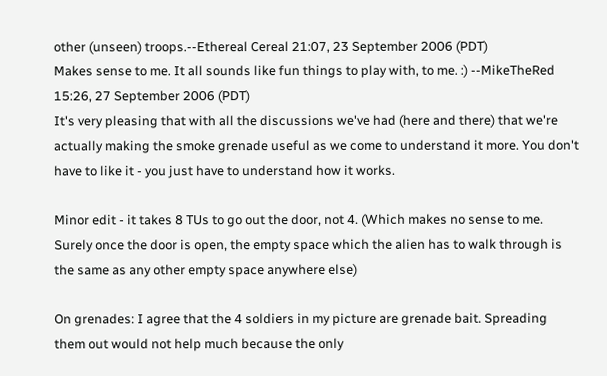other (unseen) troops.--Ethereal Cereal 21:07, 23 September 2006 (PDT)
Makes sense to me. It all sounds like fun things to play with, to me. :) --MikeTheRed 15:26, 27 September 2006 (PDT)
It's very pleasing that with all the discussions we've had (here and there) that we're actually making the smoke grenade useful as we come to understand it more. You don't have to like it - you just have to understand how it works.

Minor edit - it takes 8 TUs to go out the door, not 4. (Which makes no sense to me. Surely once the door is open, the empty space which the alien has to walk through is the same as any other empty space anywhere else)

On grenades: I agree that the 4 soldiers in my picture are grenade bait. Spreading them out would not help much because the only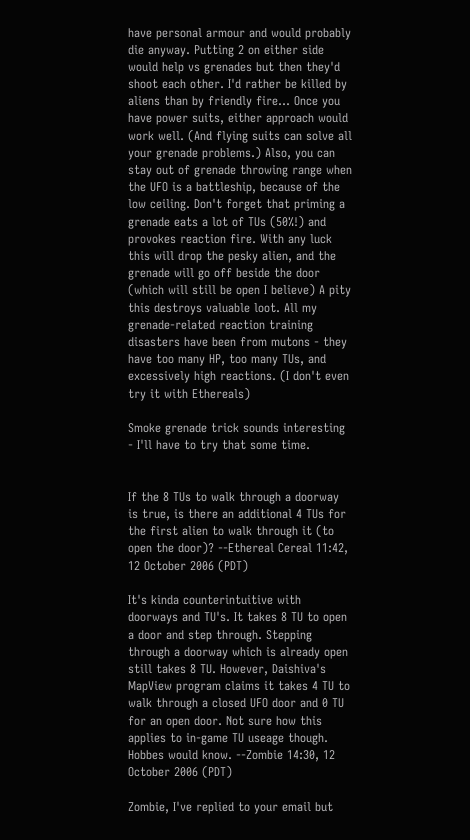have personal armour and would probably die anyway. Putting 2 on either side would help vs grenades but then they'd shoot each other. I'd rather be killed by aliens than by friendly fire... Once you have power suits, either approach would work well. (And flying suits can solve all your grenade problems.) Also, you can stay out of grenade throwing range when the UFO is a battleship, because of the low ceiling. Don't forget that priming a grenade eats a lot of TUs (50%!) and provokes reaction fire. With any luck this will drop the pesky alien, and the grenade will go off beside the door (which will still be open I believe) A pity this destroys valuable loot. All my grenade-related reaction training disasters have been from mutons - they have too many HP, too many TUs, and excessively high reactions. (I don't even try it with Ethereals)

Smoke grenade trick sounds interesting - I'll have to try that some time.


If the 8 TUs to walk through a doorway is true, is there an additional 4 TUs for the first alien to walk through it (to open the door)? --Ethereal Cereal 11:42, 12 October 2006 (PDT)

It's kinda counterintuitive with doorways and TU's. It takes 8 TU to open a door and step through. Stepping through a doorway which is already open still takes 8 TU. However, Daishiva's MapView program claims it takes 4 TU to walk through a closed UFO door and 0 TU for an open door. Not sure how this applies to in-game TU useage though. Hobbes would know. --Zombie 14:30, 12 October 2006 (PDT)

Zombie, I've replied to your email but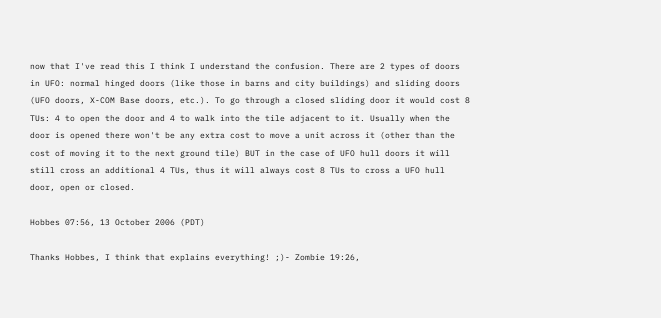now that I've read this I think I understand the confusion. There are 2 types of doors in UFO: normal hinged doors (like those in barns and city buildings) and sliding doors (UFO doors, X-COM Base doors, etc.). To go through a closed sliding door it would cost 8 TUs: 4 to open the door and 4 to walk into the tile adjacent to it. Usually when the door is opened there won't be any extra cost to move a unit across it (other than the cost of moving it to the next ground tile) BUT in the case of UFO hull doors it will still cross an additional 4 TUs, thus it will always cost 8 TUs to cross a UFO hull door, open or closed.

Hobbes 07:56, 13 October 2006 (PDT)

Thanks Hobbes, I think that explains everything! ;)- Zombie 19:26,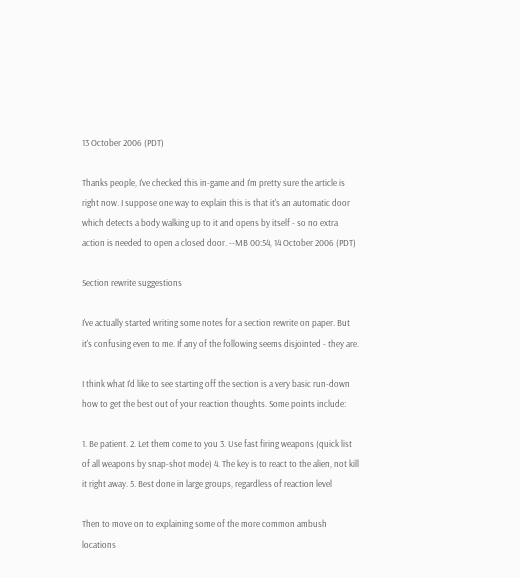13 October 2006 (PDT)

Thanks people, I've checked this in-game and I'm pretty sure the article is right now. I suppose one way to explain this is that it's an automatic door which detects a body walking up to it and opens by itself - so no extra action is needed to open a closed door. --MB 00:54, 14 October 2006 (PDT)

Section rewrite suggestions

I've actually started writing some notes for a section rewrite on paper. But it's confusing even to me. If any of the following seems disjointed - they are.

I think what I'd like to see starting off the section is a very basic run-down how to get the best out of your reaction thoughts. Some points include:

1. Be patient. 2. Let them come to you 3. Use fast firing weapons (quick list of all weapons by snap-shot mode) 4. The key is to react to the alien, not kill it right away. 5. Best done in large groups, regardless of reaction level

Then to move on to explaining some of the more common ambush locations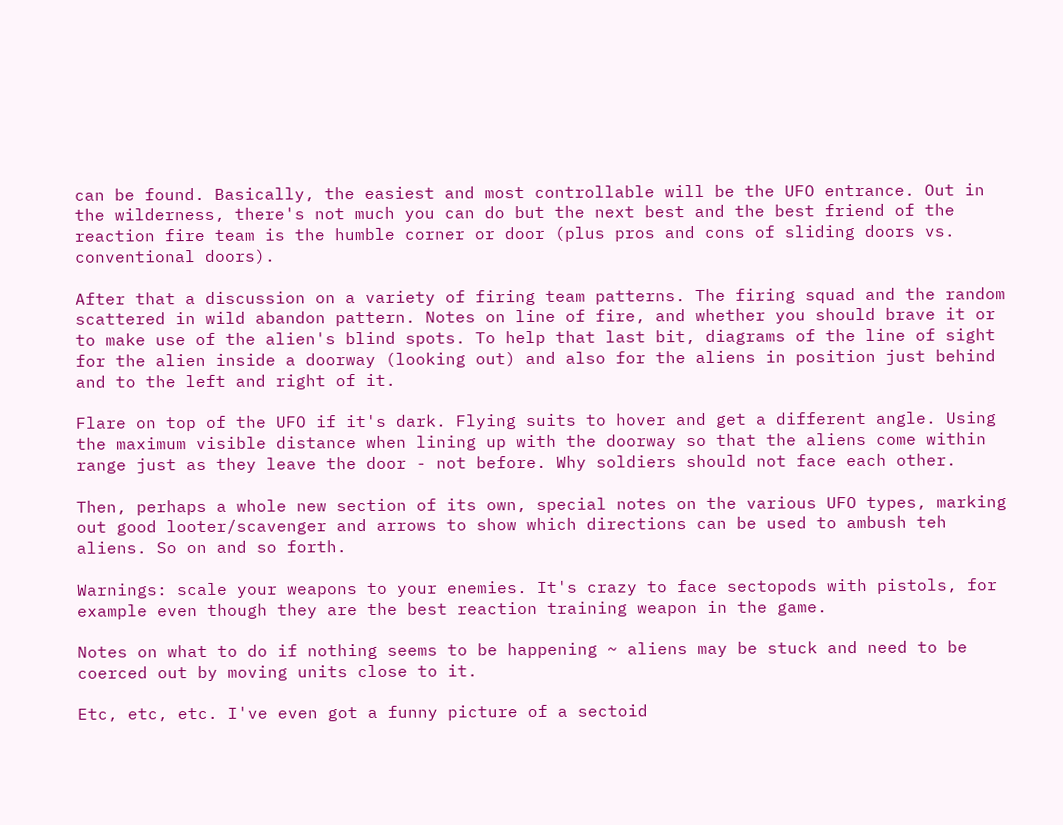can be found. Basically, the easiest and most controllable will be the UFO entrance. Out in the wilderness, there's not much you can do but the next best and the best friend of the reaction fire team is the humble corner or door (plus pros and cons of sliding doors vs. conventional doors).

After that a discussion on a variety of firing team patterns. The firing squad and the random scattered in wild abandon pattern. Notes on line of fire, and whether you should brave it or to make use of the alien's blind spots. To help that last bit, diagrams of the line of sight for the alien inside a doorway (looking out) and also for the aliens in position just behind and to the left and right of it.

Flare on top of the UFO if it's dark. Flying suits to hover and get a different angle. Using the maximum visible distance when lining up with the doorway so that the aliens come within range just as they leave the door - not before. Why soldiers should not face each other.

Then, perhaps a whole new section of its own, special notes on the various UFO types, marking out good looter/scavenger and arrows to show which directions can be used to ambush teh aliens. So on and so forth.

Warnings: scale your weapons to your enemies. It's crazy to face sectopods with pistols, for example even though they are the best reaction training weapon in the game.

Notes on what to do if nothing seems to be happening ~ aliens may be stuck and need to be coerced out by moving units close to it.

Etc, etc, etc. I've even got a funny picture of a sectoid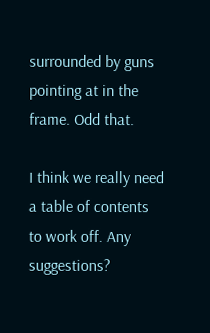surrounded by guns pointing at in the frame. Odd that.

I think we really need a table of contents to work off. Any suggestions?